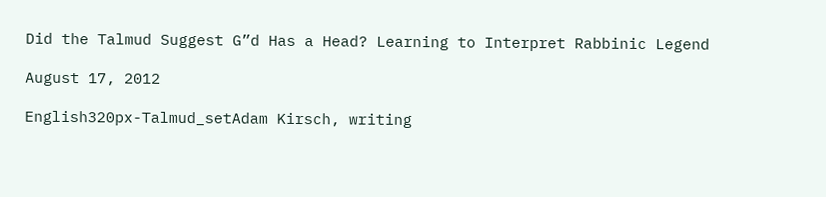Did the Talmud Suggest G”d Has a Head? Learning to Interpret Rabbinic Legend

August 17, 2012

English320px-Talmud_setAdam Kirsch, writing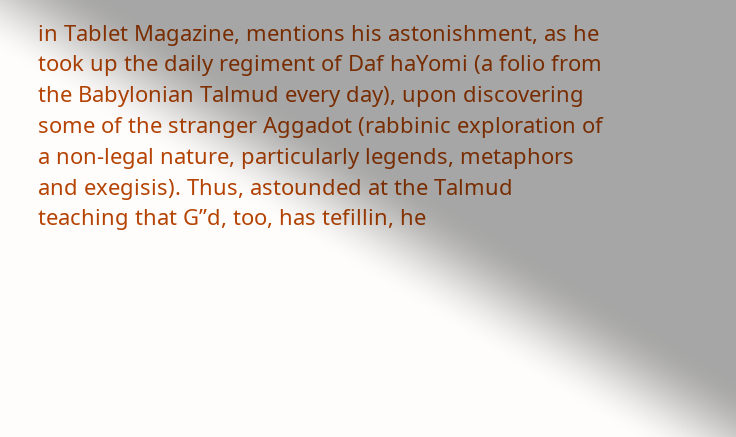in Tablet Magazine, mentions his astonishment, as he took up the daily regiment of Daf haYomi (a folio from the Babylonian Talmud every day), upon discovering some of the stranger Aggadot (rabbinic exploration of a non-legal nature, particularly legends, metaphors and exegisis). Thus, astounded at the Talmud teaching that G”d, too, has tefillin, he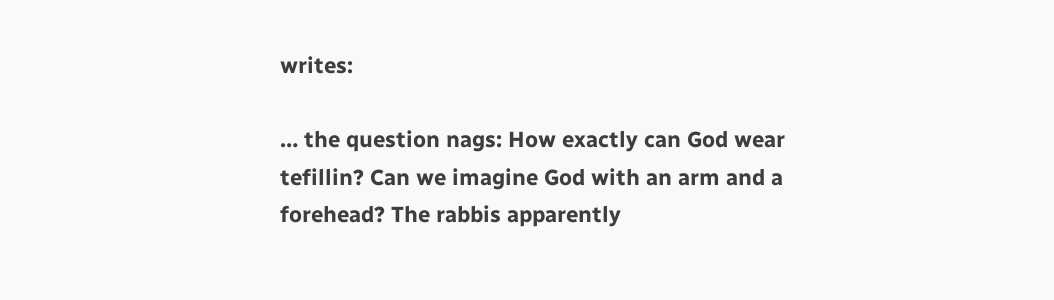writes:

… the question nags: How exactly can God wear tefillin? Can we imagine God with an arm and a forehead? The rabbis apparently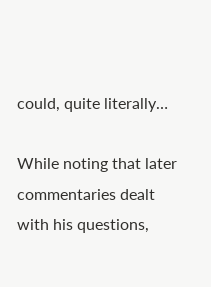could, quite literally…

While noting that later commentaries dealt with his questions,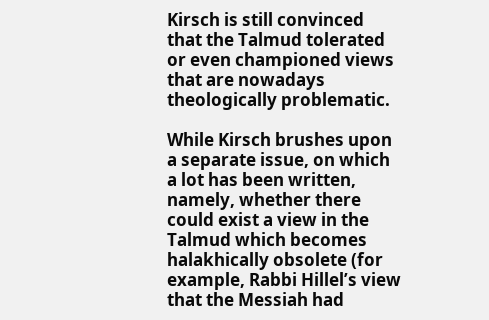Kirsch is still convinced that the Talmud tolerated or even championed views that are nowadays theologically problematic.

While Kirsch brushes upon a separate issue, on which a lot has been written, namely, whether there could exist a view in the Talmud which becomes halakhically obsolete (for example, Rabbi Hillel’s view that the Messiah had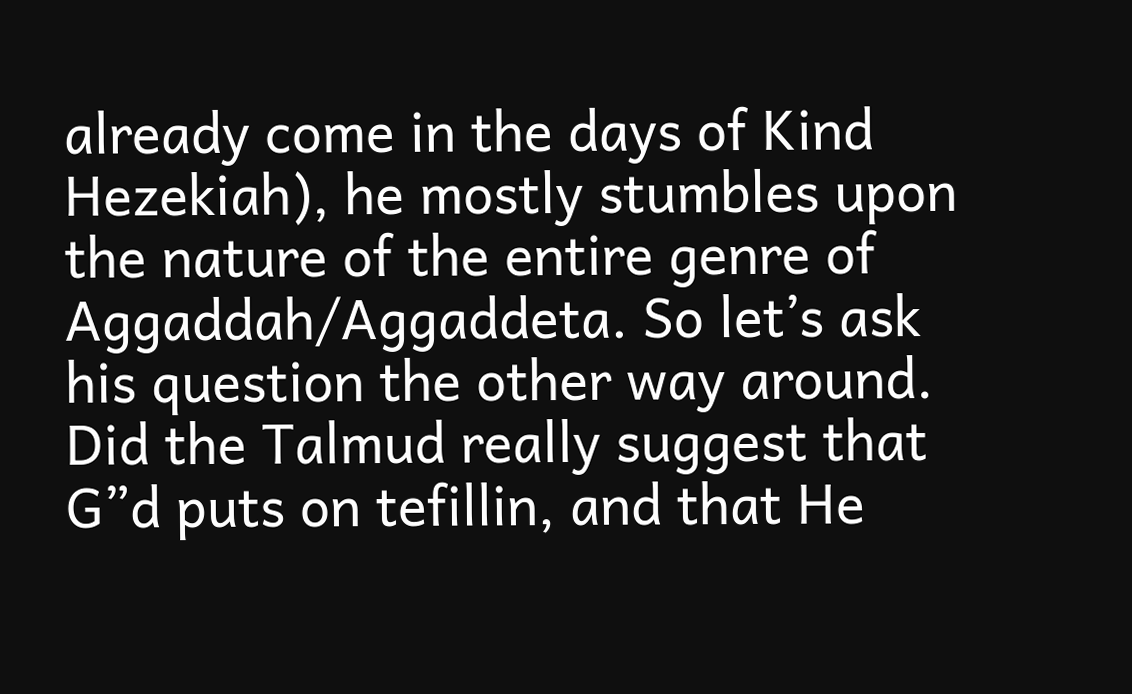already come in the days of Kind Hezekiah), he mostly stumbles upon the nature of the entire genre of Aggaddah/Aggaddeta. So let’s ask his question the other way around. Did the Talmud really suggest that G”d puts on tefillin, and that He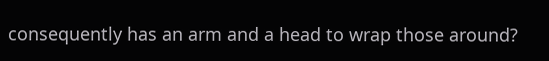consequently has an arm and a head to wrap those around?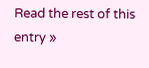Read the rest of this entry »